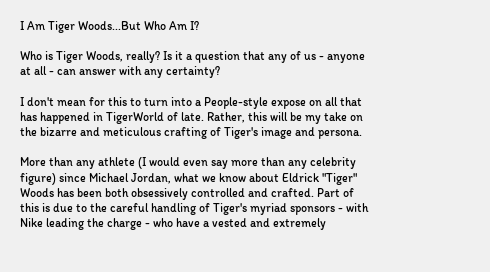I Am Tiger Woods...But Who Am I?

Who is Tiger Woods, really? Is it a question that any of us - anyone at all - can answer with any certainty?

I don't mean for this to turn into a People-style expose on all that has happened in TigerWorld of late. Rather, this will be my take on the bizarre and meticulous crafting of Tiger's image and persona.

More than any athlete (I would even say more than any celebrity figure) since Michael Jordan, what we know about Eldrick "Tiger" Woods has been both obsessively controlled and crafted. Part of this is due to the careful handling of Tiger's myriad sponsors - with Nike leading the charge - who have a vested and extremely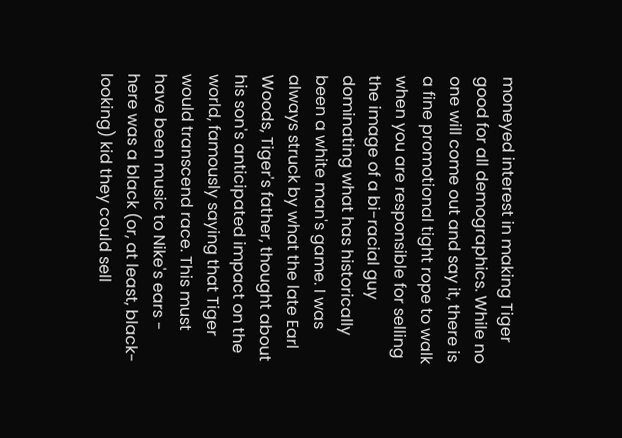moneyed interest in making Tiger good for all demographics. While no one will come out and say it, there is a fine promotional tight rope to walk when you are responsible for selling the image of a bi-racial guy dominating what has historically been a white man's game. I was always struck by what the late Earl Woods, Tiger's father, thought about his son's anticipated impact on the world, famously saying that Tiger would transcend race. This must have been music to Nike's ears - here was a black (or, at least, black-looking) kid they could sell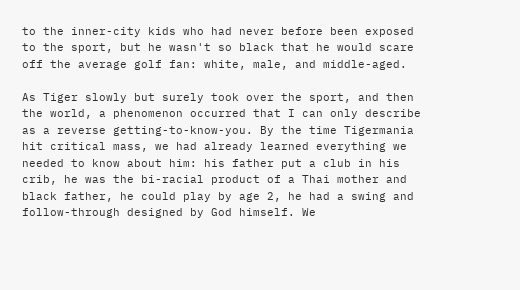to the inner-city kids who had never before been exposed to the sport, but he wasn't so black that he would scare off the average golf fan: white, male, and middle-aged.

As Tiger slowly but surely took over the sport, and then the world, a phenomenon occurred that I can only describe as a reverse getting-to-know-you. By the time Tigermania hit critical mass, we had already learned everything we needed to know about him: his father put a club in his crib, he was the bi-racial product of a Thai mother and black father, he could play by age 2, he had a swing and follow-through designed by God himself. We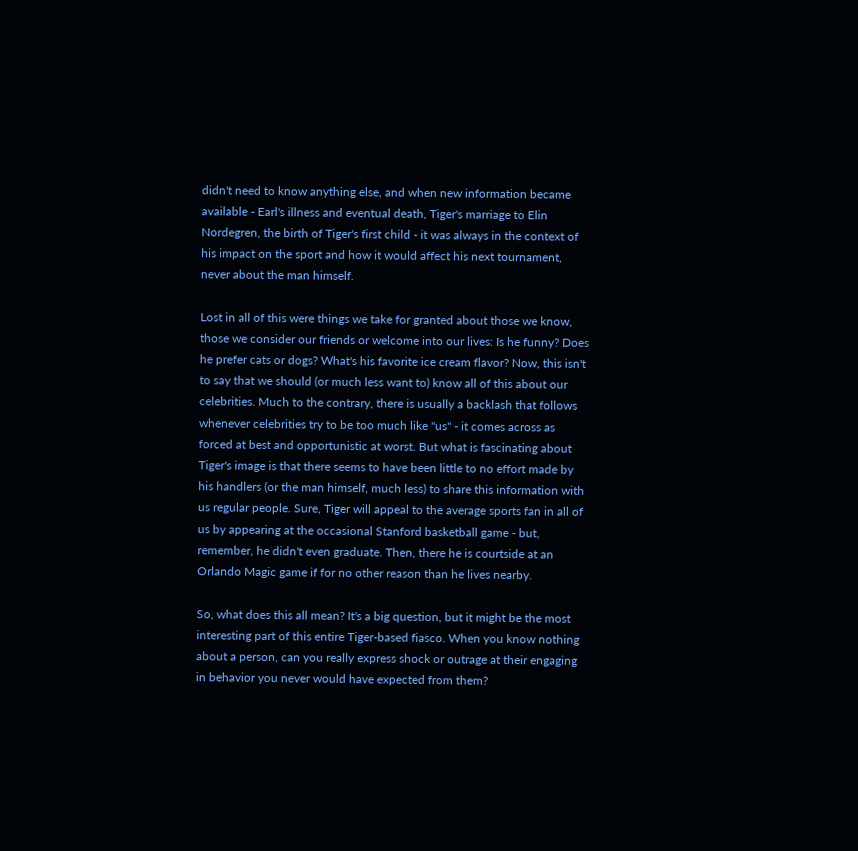didn't need to know anything else, and when new information became available - Earl's illness and eventual death, Tiger's marriage to Elin Nordegren, the birth of Tiger's first child - it was always in the context of his impact on the sport and how it would affect his next tournament, never about the man himself.

Lost in all of this were things we take for granted about those we know, those we consider our friends or welcome into our lives: Is he funny? Does he prefer cats or dogs? What's his favorite ice cream flavor? Now, this isn't to say that we should (or much less want to) know all of this about our celebrities. Much to the contrary, there is usually a backlash that follows whenever celebrities try to be too much like "us" - it comes across as forced at best and opportunistic at worst. But what is fascinating about Tiger's image is that there seems to have been little to no effort made by his handlers (or the man himself, much less) to share this information with us regular people. Sure, Tiger will appeal to the average sports fan in all of us by appearing at the occasional Stanford basketball game - but, remember, he didn't even graduate. Then, there he is courtside at an Orlando Magic game if for no other reason than he lives nearby.

So, what does this all mean? It's a big question, but it might be the most interesting part of this entire Tiger-based fiasco. When you know nothing about a person, can you really express shock or outrage at their engaging in behavior you never would have expected from them?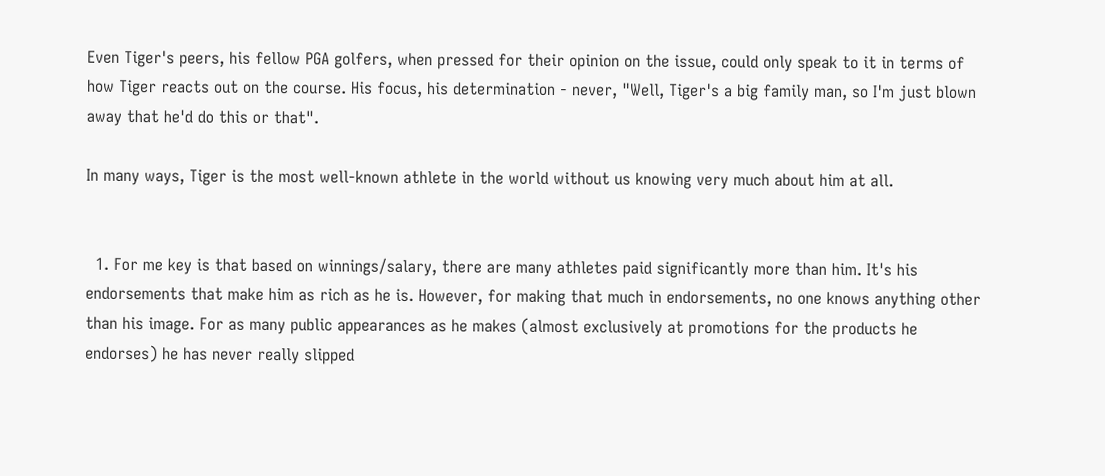Even Tiger's peers, his fellow PGA golfers, when pressed for their opinion on the issue, could only speak to it in terms of how Tiger reacts out on the course. His focus, his determination - never, "Well, Tiger's a big family man, so I'm just blown away that he'd do this or that".

In many ways, Tiger is the most well-known athlete in the world without us knowing very much about him at all.


  1. For me key is that based on winnings/salary, there are many athletes paid significantly more than him. It's his endorsements that make him as rich as he is. However, for making that much in endorsements, no one knows anything other than his image. For as many public appearances as he makes (almost exclusively at promotions for the products he endorses) he has never really slipped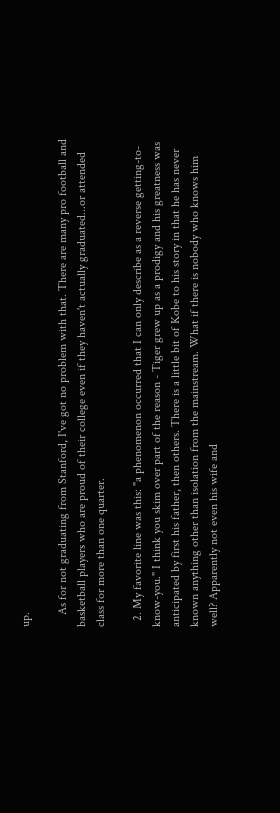up.

    As for not graduating from Stanford, I've got no problem with that. There are many pro football and basketball players who are proud of their college even if they haven't actually graduated...or attended class for more than one quarter.

  2. My favorite line was this: "a phenomenon occurred that I can only describe as a reverse getting-to-know-you." I think you skim over part of the reason - Tiger grew up as a prodigy and his greatness was anticipated by first his father, then others. There is a little bit of Kobe to his story in that he has never known anything other than isolation from the mainstream. What if there is nobody who knows him well? Apparently not even his wife and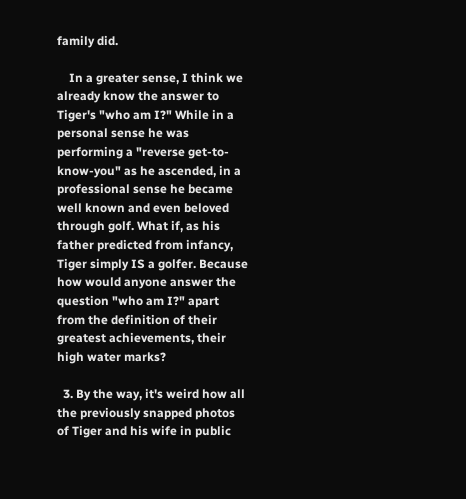family did.

    In a greater sense, I think we already know the answer to Tiger's "who am I?" While in a personal sense he was performing a "reverse get-to-know-you" as he ascended, in a professional sense he became well known and even beloved through golf. What if, as his father predicted from infancy, Tiger simply IS a golfer. Because how would anyone answer the question "who am I?" apart from the definition of their greatest achievements, their high water marks?

  3. By the way, it's weird how all the previously snapped photos of Tiger and his wife in public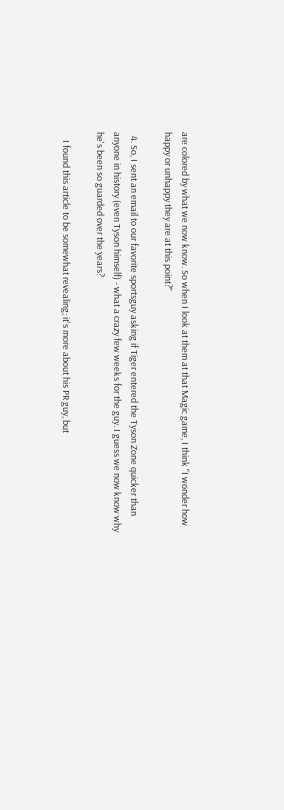are colored by what we now know. So when I look at them at that Magic game, I think "I wonder how happy or unhappy they are at this point?"

  4. So, I sent an email to our favorite sportsguy asking if Tiger entered the Tyson Zone quicker than anyone in history (even Tyson himself) - what a crazy few weeks for the guy. I guess we now know why he's been so guarded over the years?

    I found this article to be somewhat revealing; it's more about his PR guy, but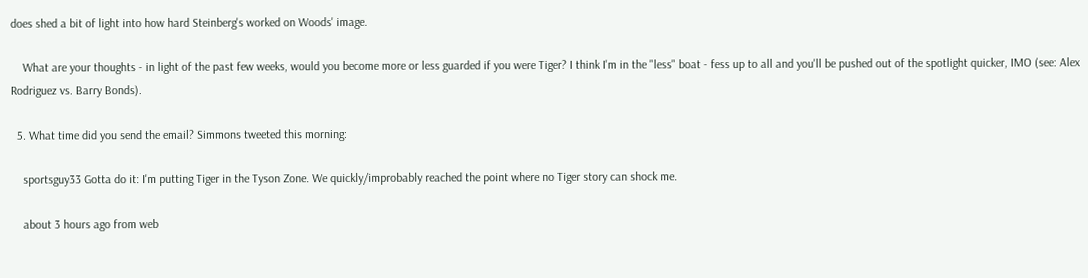does shed a bit of light into how hard Steinberg's worked on Woods' image.

    What are your thoughts - in light of the past few weeks, would you become more or less guarded if you were Tiger? I think I'm in the "less" boat - fess up to all and you'll be pushed out of the spotlight quicker, IMO (see: Alex Rodriguez vs. Barry Bonds).

  5. What time did you send the email? Simmons tweeted this morning:

    sportsguy33 Gotta do it: I'm putting Tiger in the Tyson Zone. We quickly/improbably reached the point where no Tiger story can shock me.

    about 3 hours ago from web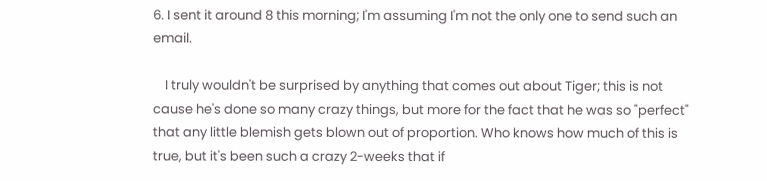6. I sent it around 8 this morning; I'm assuming I'm not the only one to send such an email.

    I truly wouldn't be surprised by anything that comes out about Tiger; this is not cause he's done so many crazy things, but more for the fact that he was so "perfect" that any little blemish gets blown out of proportion. Who knows how much of this is true, but it's been such a crazy 2-weeks that if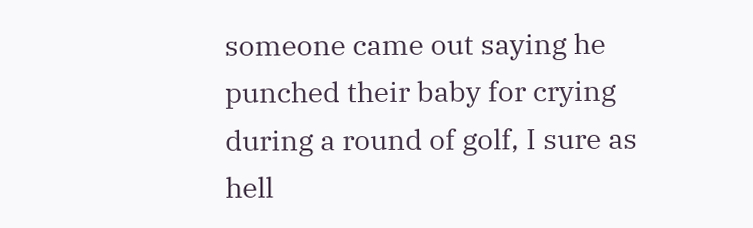someone came out saying he punched their baby for crying during a round of golf, I sure as hell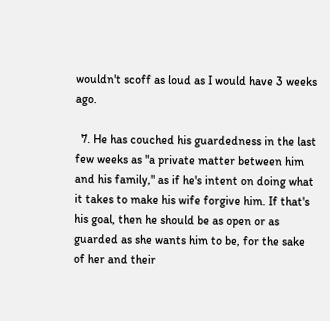wouldn't scoff as loud as I would have 3 weeks ago.

  7. He has couched his guardedness in the last few weeks as "a private matter between him and his family," as if he's intent on doing what it takes to make his wife forgive him. If that's his goal, then he should be as open or as guarded as she wants him to be, for the sake of her and their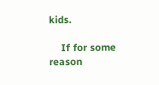kids.

    If for some reason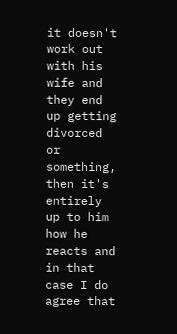it doesn't work out with his wife and they end up getting divorced or something, then it's entirely up to him how he reacts and in that case I do agree that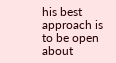his best approach is to be open about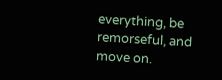everything, be remorseful, and move on.